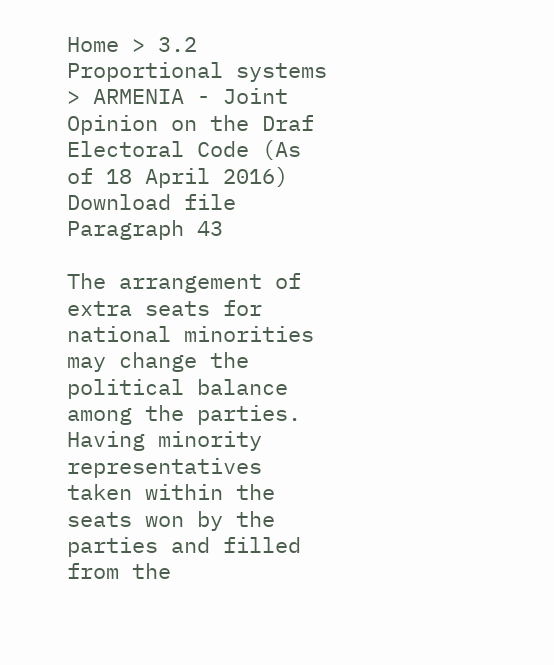Home > 3.2 Proportional systems > ARMENIA - Joint Opinion on the Draf Electoral Code (As of 18 April 2016)
Download file
Paragraph 43

The arrangement of extra seats for national minorities may change the political balance among the parties. Having minority representatives taken within the seats won by the parties and filled from the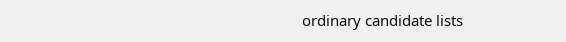ordinary candidate lists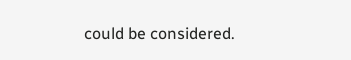could be considered.